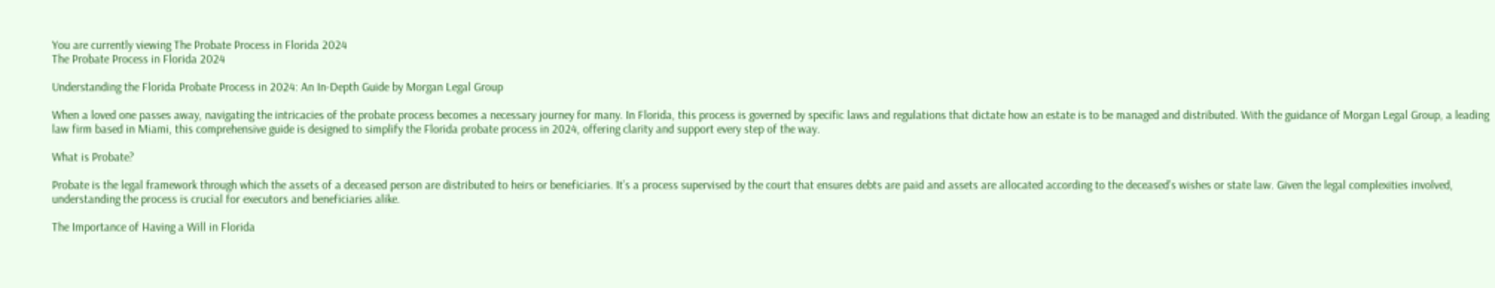You are currently viewing The Probate Process in Florida 2024
The Probate Process in Florida 2024

Understanding the Florida Probate Process in 2024: An In-Depth Guide by Morgan Legal Group

When a loved one passes away, navigating the intricacies of the probate process becomes a necessary journey for many. In Florida, this process is governed by specific laws and regulations that dictate how an estate is to be managed and distributed. With the guidance of Morgan Legal Group, a leading law firm based in Miami, this comprehensive guide is designed to simplify the Florida probate process in 2024, offering clarity and support every step of the way.

What is Probate?

Probate is the legal framework through which the assets of a deceased person are distributed to heirs or beneficiaries. It’s a process supervised by the court that ensures debts are paid and assets are allocated according to the deceased’s wishes or state law. Given the legal complexities involved, understanding the process is crucial for executors and beneficiaries alike.

The Importance of Having a Will in Florida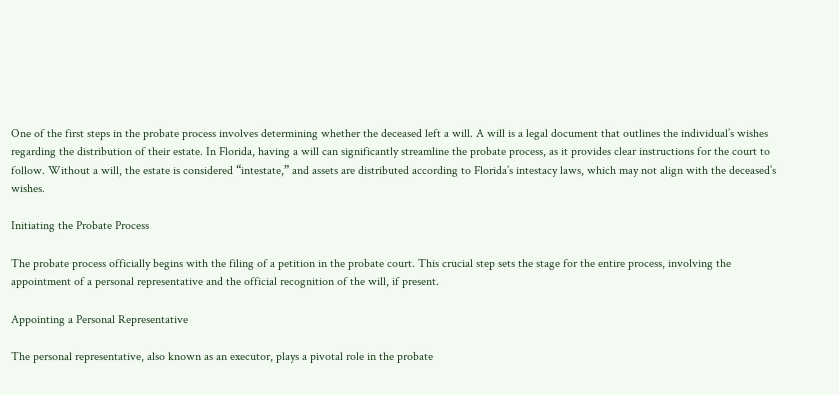One of the first steps in the probate process involves determining whether the deceased left a will. A will is a legal document that outlines the individual’s wishes regarding the distribution of their estate. In Florida, having a will can significantly streamline the probate process, as it provides clear instructions for the court to follow. Without a will, the estate is considered “intestate,” and assets are distributed according to Florida’s intestacy laws, which may not align with the deceased’s wishes.

Initiating the Probate Process

The probate process officially begins with the filing of a petition in the probate court. This crucial step sets the stage for the entire process, involving the appointment of a personal representative and the official recognition of the will, if present.

Appointing a Personal Representative

The personal representative, also known as an executor, plays a pivotal role in the probate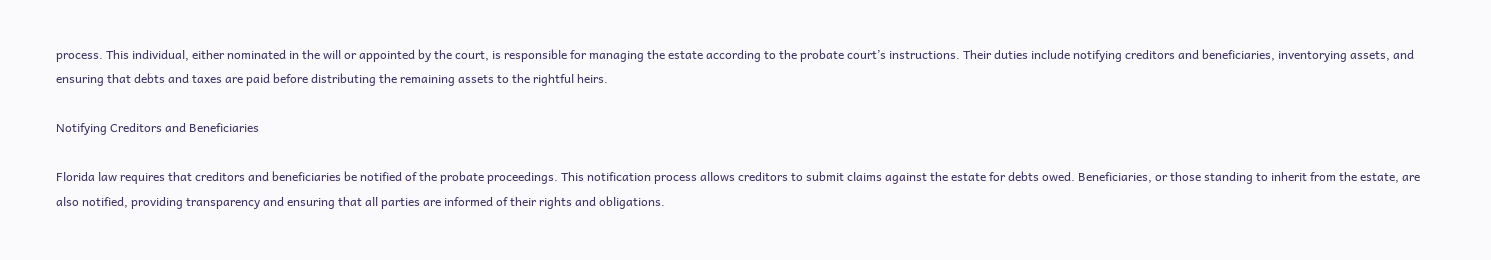process. This individual, either nominated in the will or appointed by the court, is responsible for managing the estate according to the probate court’s instructions. Their duties include notifying creditors and beneficiaries, inventorying assets, and ensuring that debts and taxes are paid before distributing the remaining assets to the rightful heirs.

Notifying Creditors and Beneficiaries

Florida law requires that creditors and beneficiaries be notified of the probate proceedings. This notification process allows creditors to submit claims against the estate for debts owed. Beneficiaries, or those standing to inherit from the estate, are also notified, providing transparency and ensuring that all parties are informed of their rights and obligations.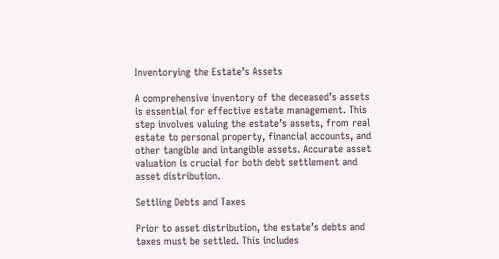Inventorying the Estate’s Assets

A comprehensive inventory of the deceased’s assets is essential for effective estate management. This step involves valuing the estate’s assets, from real estate to personal property, financial accounts, and other tangible and intangible assets. Accurate asset valuation is crucial for both debt settlement and asset distribution.

Settling Debts and Taxes

Prior to asset distribution, the estate’s debts and taxes must be settled. This includes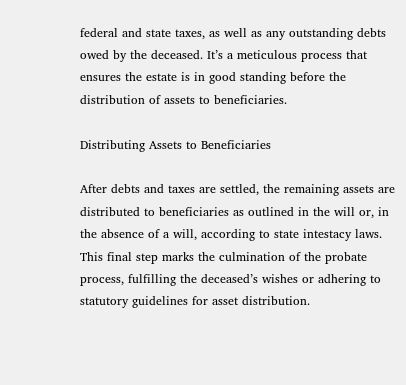federal and state taxes, as well as any outstanding debts owed by the deceased. It’s a meticulous process that ensures the estate is in good standing before the distribution of assets to beneficiaries.

Distributing Assets to Beneficiaries

After debts and taxes are settled, the remaining assets are distributed to beneficiaries as outlined in the will or, in the absence of a will, according to state intestacy laws. This final step marks the culmination of the probate process, fulfilling the deceased’s wishes or adhering to statutory guidelines for asset distribution.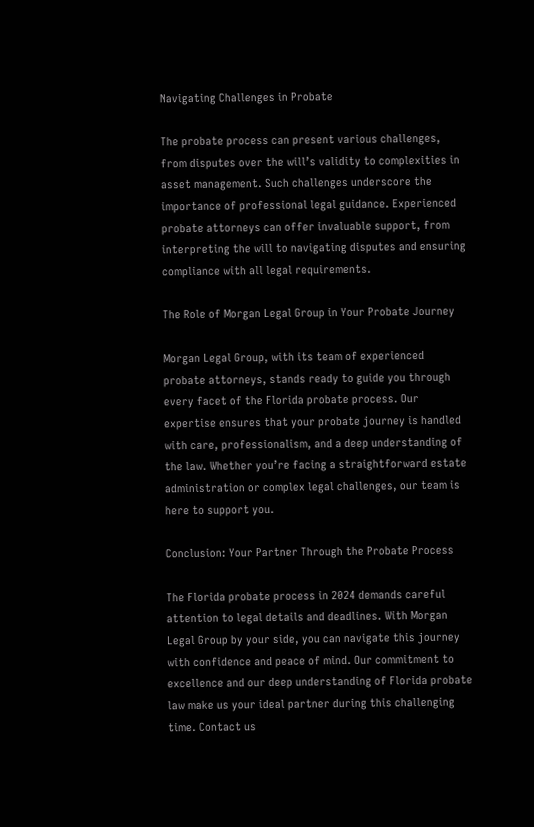Navigating Challenges in Probate

The probate process can present various challenges, from disputes over the will’s validity to complexities in asset management. Such challenges underscore the importance of professional legal guidance. Experienced probate attorneys can offer invaluable support, from interpreting the will to navigating disputes and ensuring compliance with all legal requirements.

The Role of Morgan Legal Group in Your Probate Journey

Morgan Legal Group, with its team of experienced probate attorneys, stands ready to guide you through every facet of the Florida probate process. Our expertise ensures that your probate journey is handled with care, professionalism, and a deep understanding of the law. Whether you’re facing a straightforward estate administration or complex legal challenges, our team is here to support you.

Conclusion: Your Partner Through the Probate Process

The Florida probate process in 2024 demands careful attention to legal details and deadlines. With Morgan Legal Group by your side, you can navigate this journey with confidence and peace of mind. Our commitment to excellence and our deep understanding of Florida probate law make us your ideal partner during this challenging time. Contact us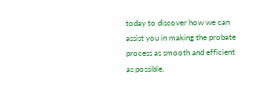today to discover how we can assist you in making the probate process as smooth and efficient as possible.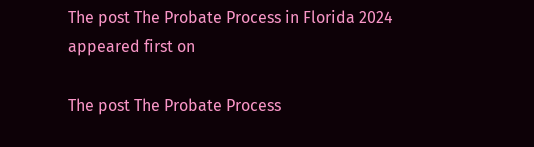The post The Probate Process in Florida 2024 appeared first on

The post The Probate Process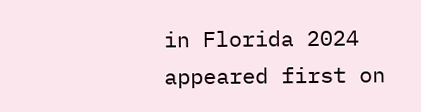in Florida 2024 appeared first on